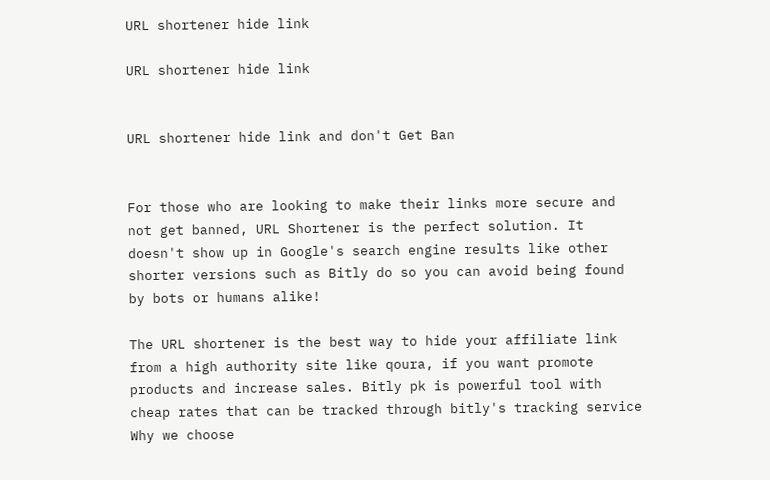URL shortener hide link

URL shortener hide link


URL shortener hide link and don't Get Ban


For those who are looking to make their links more secure and not get banned, URL Shortener is the perfect solution. It doesn't show up in Google's search engine results like other shorter versions such as Bitly do so you can avoid being found by bots or humans alike!

The URL shortener is the best way to hide your affiliate link from a high authority site like qoura, if you want promote products and increase sales. Bitly pk is powerful tool with cheap rates that can be tracked through bitly's tracking service Why we choose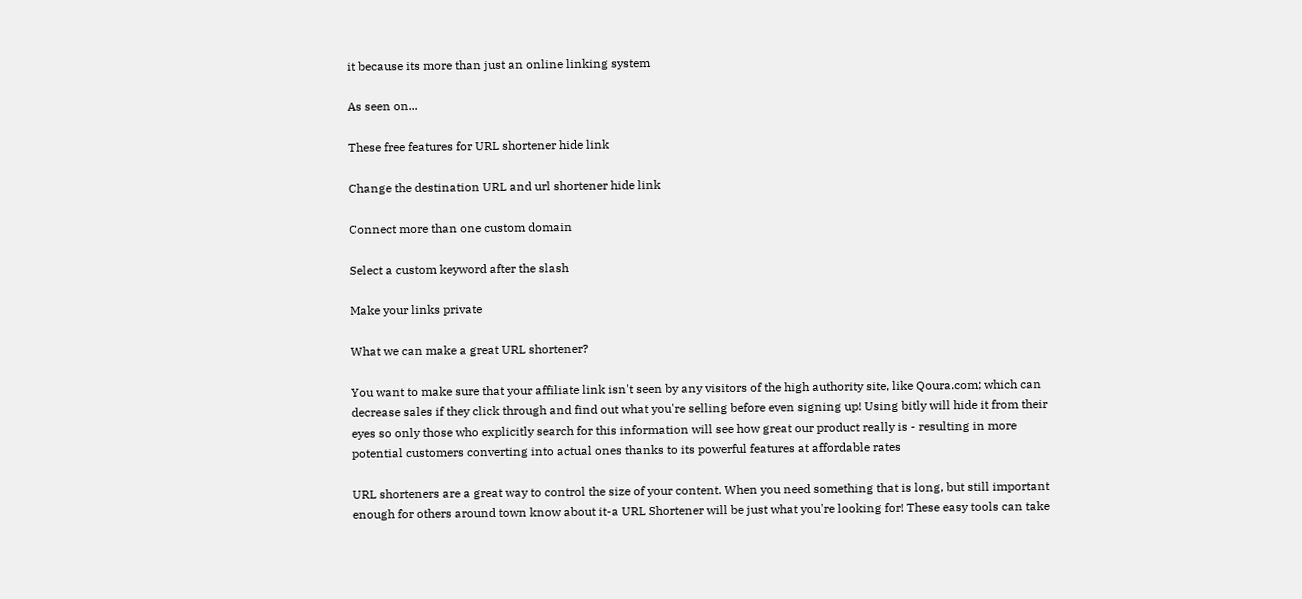it because its more than just an online linking system

As seen on...

These free features for URL shortener hide link

Change the destination URL and url shortener hide link

Connect more than one custom domain

Select a custom keyword after the slash

Make your links private

What we can make a great URL shortener?

You want to make sure that your affiliate link isn't seen by any visitors of the high authority site, like Qoura.com; which can decrease sales if they click through and find out what you're selling before even signing up! Using bitly will hide it from their eyes so only those who explicitly search for this information will see how great our product really is - resulting in more potential customers converting into actual ones thanks to its powerful features at affordable rates

URL shorteners are a great way to control the size of your content. When you need something that is long, but still important enough for others around town know about it-a URL Shortener will be just what you're looking for! These easy tools can take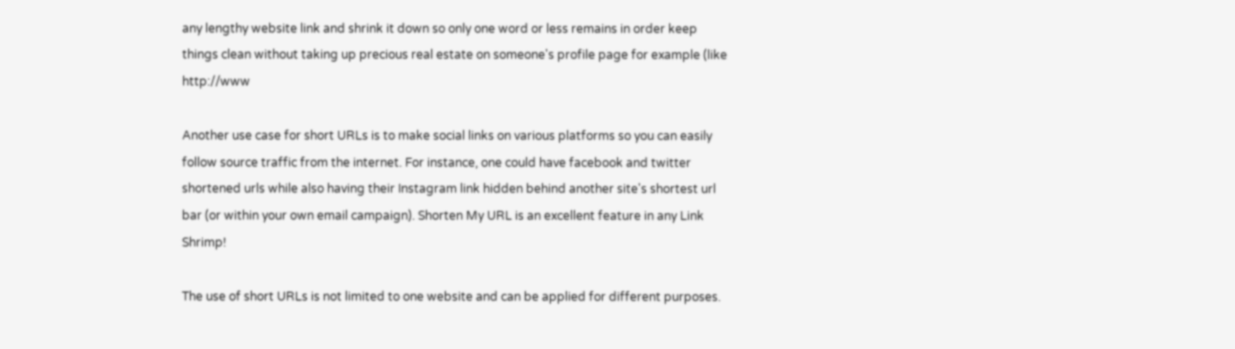any lengthy website link and shrink it down so only one word or less remains in order keep things clean without taking up precious real estate on someone's profile page for example (like http://www

Another use case for short URLs is to make social links on various platforms so you can easily follow source traffic from the internet. For instance, one could have facebook and twitter shortened urls while also having their Instagram link hidden behind another site's shortest url bar (or within your own email campaign). Shorten My URL is an excellent feature in any Link Shrimp!

The use of short URLs is not limited to one website and can be applied for different purposes.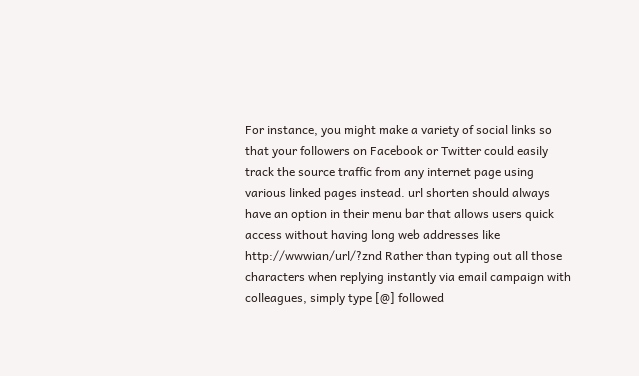For instance, you might make a variety of social links so that your followers on Facebook or Twitter could easily track the source traffic from any internet page using various linked pages instead. url shorten should always have an option in their menu bar that allows users quick access without having long web addresses like http://wwwian/url/?znd Rather than typing out all those characters when replying instantly via email campaign with colleagues, simply type [@] followed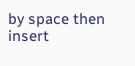by space then insert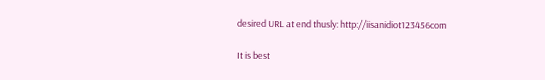desired URL at end thusly: http://iisanidiot123456com

It is best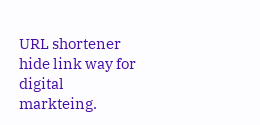URL shortener hide link way for digital markteing.